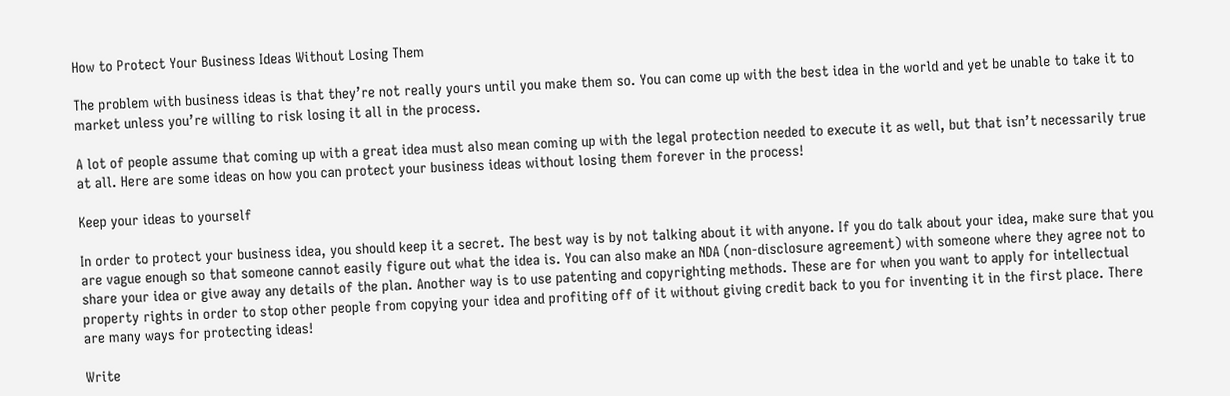How to Protect Your Business Ideas Without Losing Them

The problem with business ideas is that they’re not really yours until you make them so. You can come up with the best idea in the world and yet be unable to take it to market unless you’re willing to risk losing it all in the process.

A lot of people assume that coming up with a great idea must also mean coming up with the legal protection needed to execute it as well, but that isn’t necessarily true at all. Here are some ideas on how you can protect your business ideas without losing them forever in the process!

Keep your ideas to yourself

In order to protect your business idea, you should keep it a secret. The best way is by not talking about it with anyone. If you do talk about your idea, make sure that you are vague enough so that someone cannot easily figure out what the idea is. You can also make an NDA (non-disclosure agreement) with someone where they agree not to share your idea or give away any details of the plan. Another way is to use patenting and copyrighting methods. These are for when you want to apply for intellectual property rights in order to stop other people from copying your idea and profiting off of it without giving credit back to you for inventing it in the first place. There are many ways for protecting ideas!

Write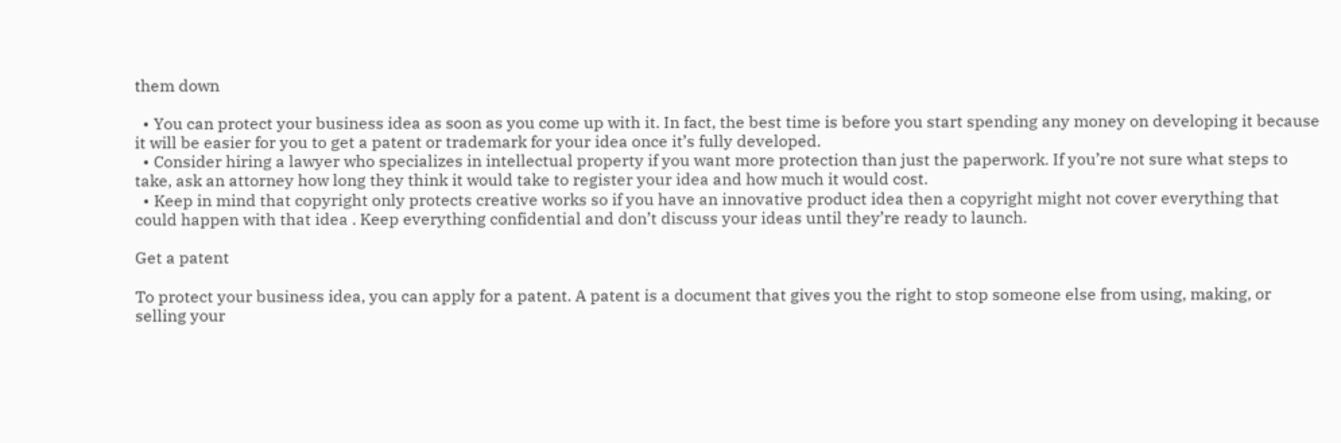them down

  • You can protect your business idea as soon as you come up with it. In fact, the best time is before you start spending any money on developing it because it will be easier for you to get a patent or trademark for your idea once it’s fully developed.
  • Consider hiring a lawyer who specializes in intellectual property if you want more protection than just the paperwork. If you’re not sure what steps to take, ask an attorney how long they think it would take to register your idea and how much it would cost.
  • Keep in mind that copyright only protects creative works so if you have an innovative product idea then a copyright might not cover everything that could happen with that idea . Keep everything confidential and don’t discuss your ideas until they’re ready to launch.

Get a patent

To protect your business idea, you can apply for a patent. A patent is a document that gives you the right to stop someone else from using, making, or selling your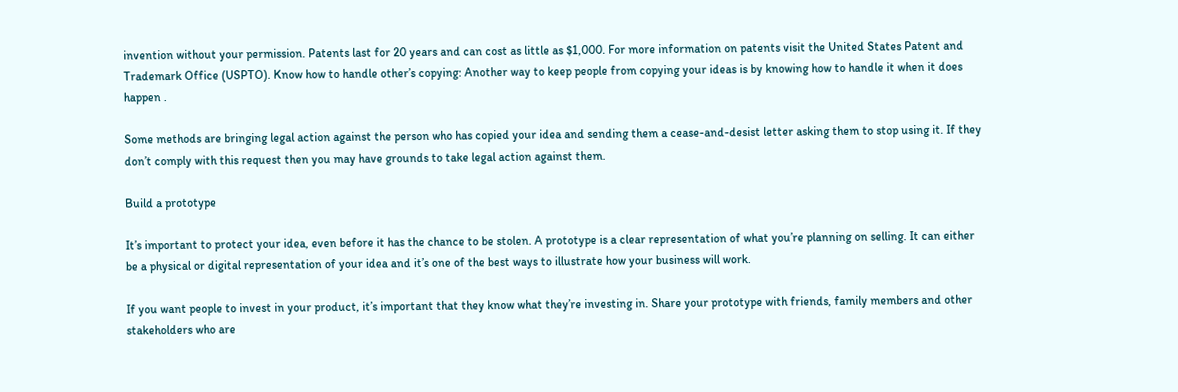invention without your permission. Patents last for 20 years and can cost as little as $1,000. For more information on patents visit the United States Patent and Trademark Office (USPTO). Know how to handle other’s copying: Another way to keep people from copying your ideas is by knowing how to handle it when it does happen .

Some methods are bringing legal action against the person who has copied your idea and sending them a cease-and-desist letter asking them to stop using it. If they don’t comply with this request then you may have grounds to take legal action against them.

Build a prototype

It’s important to protect your idea, even before it has the chance to be stolen. A prototype is a clear representation of what you’re planning on selling. It can either be a physical or digital representation of your idea and it’s one of the best ways to illustrate how your business will work.

If you want people to invest in your product, it’s important that they know what they’re investing in. Share your prototype with friends, family members and other stakeholders who are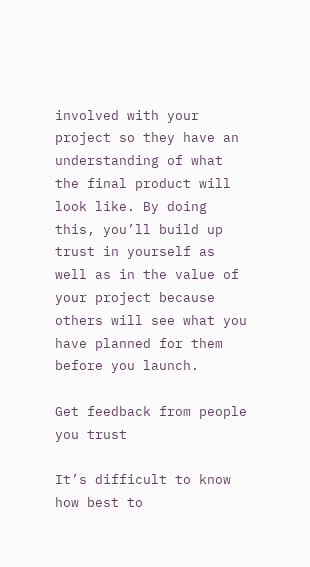involved with your project so they have an understanding of what the final product will look like. By doing this, you’ll build up trust in yourself as well as in the value of your project because others will see what you have planned for them before you launch.

Get feedback from people you trust

It’s difficult to know how best to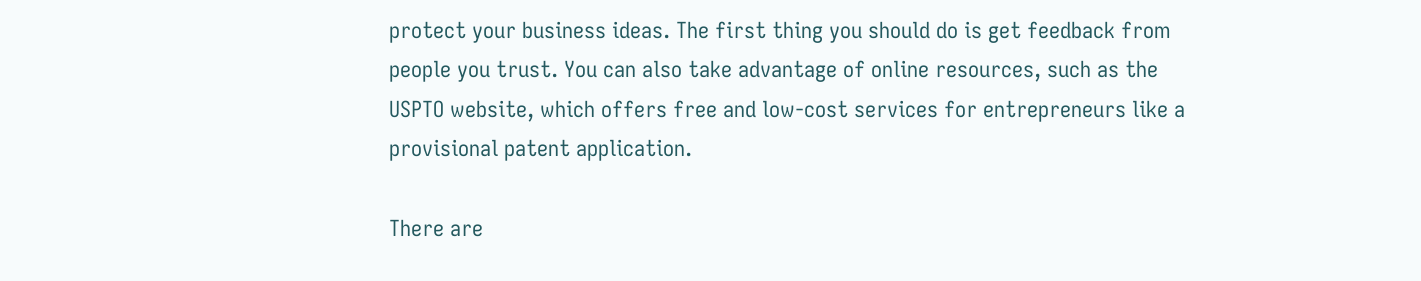protect your business ideas. The first thing you should do is get feedback from people you trust. You can also take advantage of online resources, such as the USPTO website, which offers free and low-cost services for entrepreneurs like a provisional patent application.

There are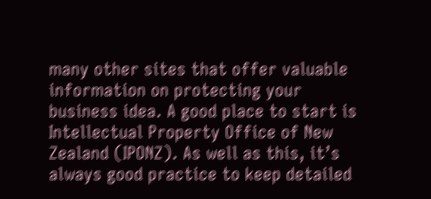many other sites that offer valuable information on protecting your business idea. A good place to start is Intellectual Property Office of New Zealand (IPONZ). As well as this, it’s always good practice to keep detailed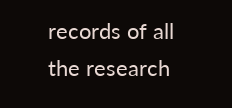records of all the research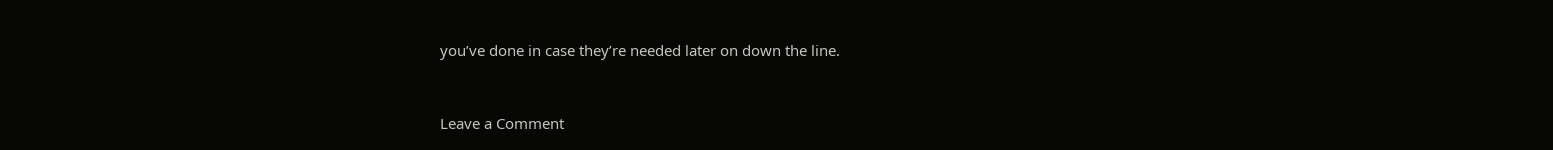you’ve done in case they’re needed later on down the line.


Leave a Comment